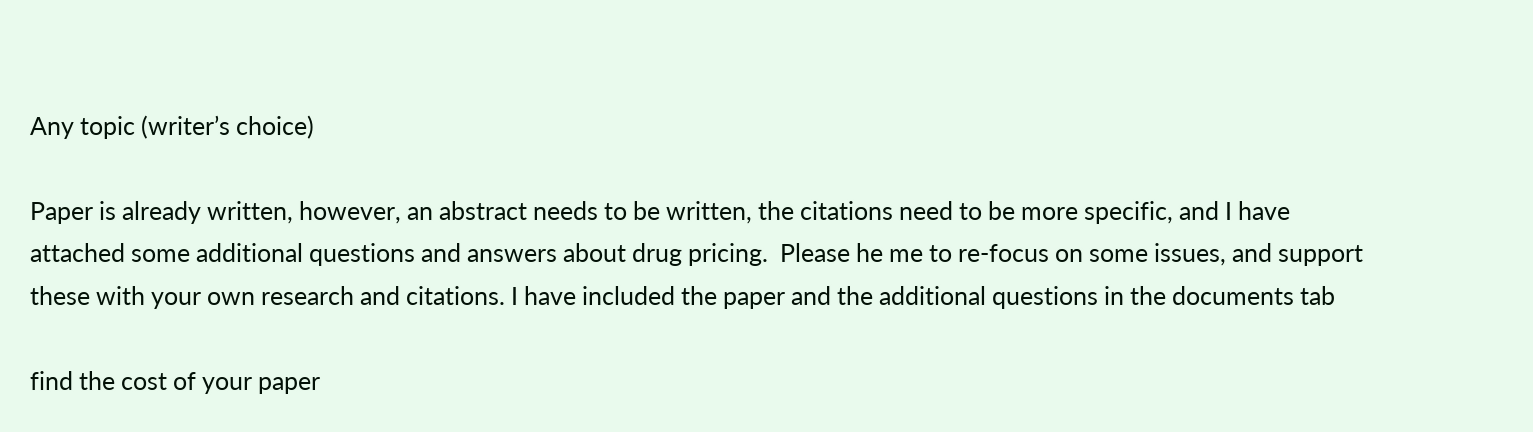Any topic (writer’s choice)

Paper is already written, however, an abstract needs to be written, the citations need to be more specific, and I have attached some additional questions and answers about drug pricing.  Please he me to re-focus on some issues, and support these with your own research and citations. I have included the paper and the additional questions in the documents tab

find the cost of your paper